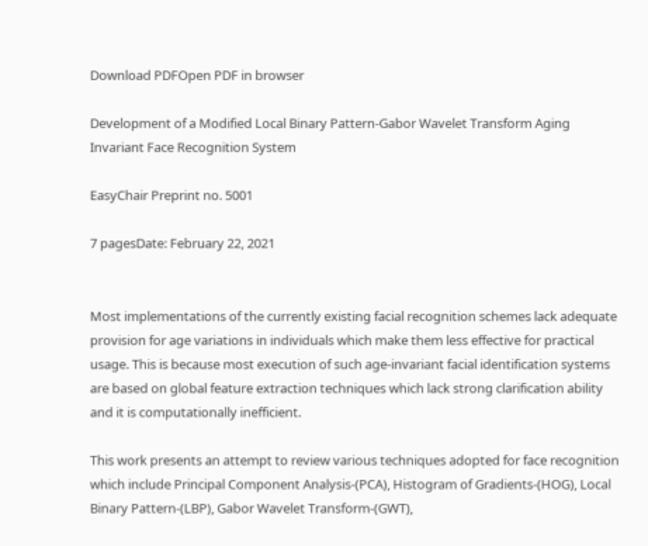Download PDFOpen PDF in browser

Development of a Modified Local Binary Pattern-Gabor Wavelet Transform Aging Invariant Face Recognition System

EasyChair Preprint no. 5001

7 pagesDate: February 22, 2021


Most implementations of the currently existing facial recognition schemes lack adequate provision for age variations in individuals which make them less effective for practical usage. This is because most execution of such age-invariant facial identification systems are based on global feature extraction techniques which lack strong clarification ability and it is computationally inefficient.

This work presents an attempt to review various techniques adopted for face recognition which include Principal Component Analysis-(PCA), Histogram of Gradients-(HOG), Local Binary Pattern-(LBP), Gabor Wavelet Transform-(GWT),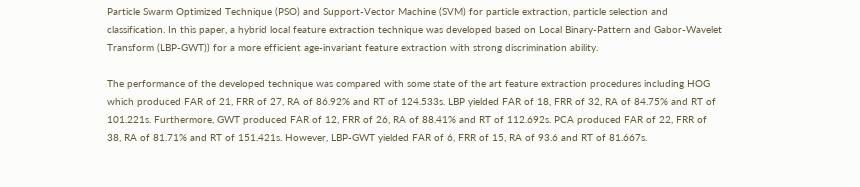Particle Swarm Optimized Technique (PSO) and Support-Vector Machine (SVM) for particle extraction, particle selection and classification. In this paper, a hybrid local feature extraction technique was developed based on Local Binary-Pattern and Gabor-Wavelet Transform (LBP-GWT)) for a more efficient age-invariant feature extraction with strong discrimination ability.

The performance of the developed technique was compared with some state of the art feature extraction procedures including HOG which produced FAR of 21, FRR of 27, RA of 86.92% and RT of 124.533s. LBP yielded FAR of 18, FRR of 32, RA of 84.75% and RT of 101.221s. Furthermore, GWT produced FAR of 12, FRR of 26, RA of 88.41% and RT of 112.692s. PCA produced FAR of 22, FRR of 38, RA of 81.71% and RT of 151.421s. However, LBP-GWT yielded FAR of 6, FRR of 15, RA of 93.6 and RT of 81.667s.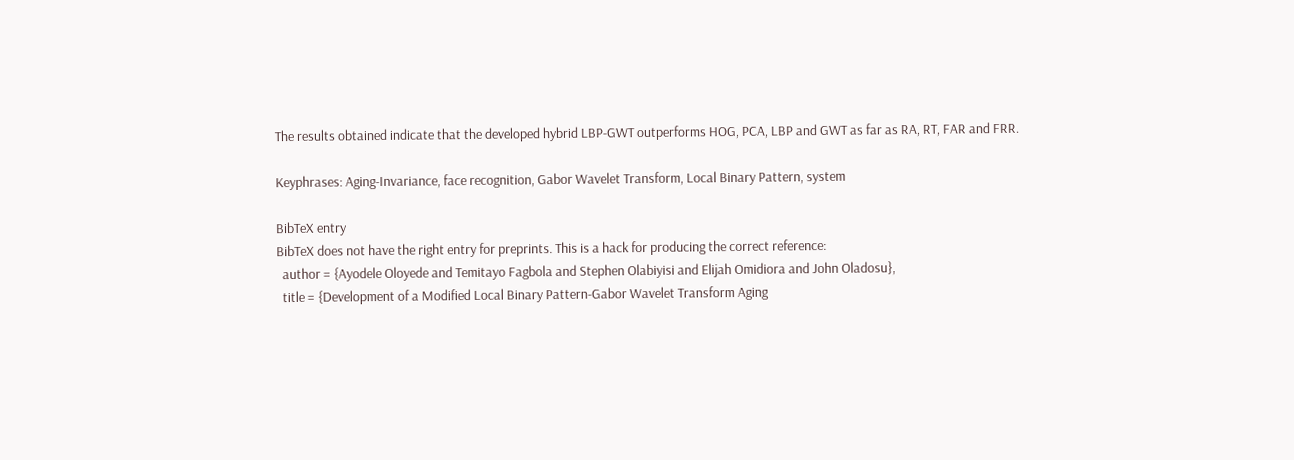The results obtained indicate that the developed hybrid LBP-GWT outperforms HOG, PCA, LBP and GWT as far as RA, RT, FAR and FRR.

Keyphrases: Aging-Invariance, face recognition, Gabor Wavelet Transform, Local Binary Pattern, system

BibTeX entry
BibTeX does not have the right entry for preprints. This is a hack for producing the correct reference:
  author = {Ayodele Oloyede and Temitayo Fagbola and Stephen Olabiyisi and Elijah Omidiora and John Oladosu},
  title = {Development of a Modified Local Binary Pattern-Gabor Wavelet Transform Aging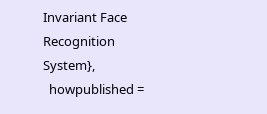Invariant Face Recognition System},
  howpublished =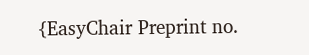{EasyChair Preprint no.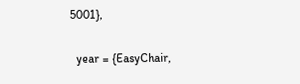5001},

  year = {EasyChair,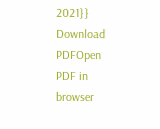2021}}
Download PDFOpen PDF in browser